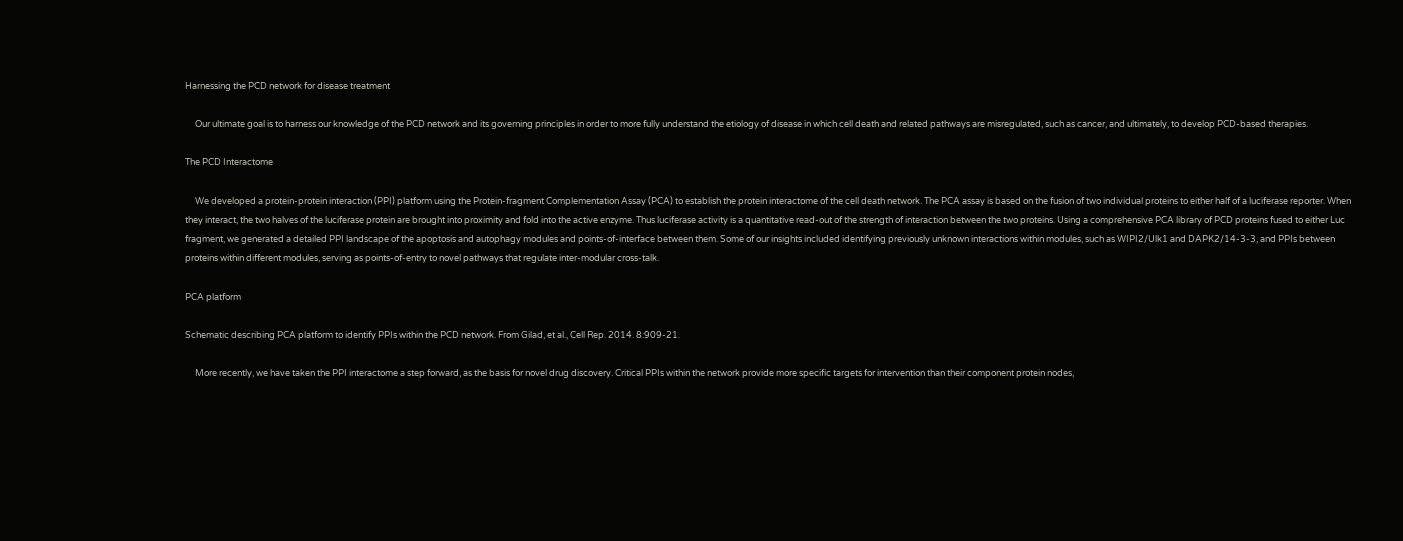Harnessing the PCD network for disease treatment

     Our ultimate goal is to harness our knowledge of the PCD network and its governing principles in order to more fully understand the etiology of disease in which cell death and related pathways are misregulated, such as cancer, and ultimately, to develop PCD-based therapies.

The PCD Interactome

     We developed a protein-protein interaction (PPI) platform using the Protein-fragment Complementation Assay (PCA) to establish the protein interactome of the cell death network. The PCA assay is based on the fusion of two individual proteins to either half of a luciferase reporter. When they interact, the two halves of the luciferase protein are brought into proximity and fold into the active enzyme. Thus luciferase activity is a quantitative read-out of the strength of interaction between the two proteins. Using a comprehensive PCA library of PCD proteins fused to either Luc fragment, we generated a detailed PPI landscape of the apoptosis and autophagy modules and points-of-interface between them. Some of our insights included identifying previously unknown interactions within modules, such as WIPI2/Ulk1 and DAPK2/14-3-3, and PPIs between proteins within different modules, serving as points-of-entry to novel pathways that regulate inter-modular cross-talk.

PCA platform

Schematic describing PCA platform to identify PPIs within the PCD network. From Gilad, et al., Cell Rep. 2014. 8:909-21.

     More recently, we have taken the PPI interactome a step forward, as the basis for novel drug discovery. Critical PPIs within the network provide more specific targets for intervention than their component protein nodes,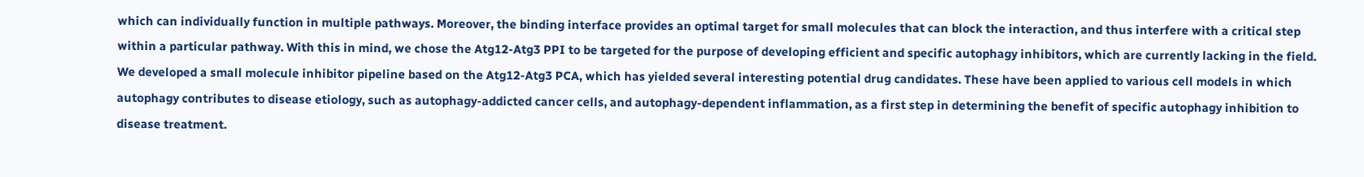which can individually function in multiple pathways. Moreover, the binding interface provides an optimal target for small molecules that can block the interaction, and thus interfere with a critical step within a particular pathway. With this in mind, we chose the Atg12-Atg3 PPI to be targeted for the purpose of developing efficient and specific autophagy inhibitors, which are currently lacking in the field. We developed a small molecule inhibitor pipeline based on the Atg12-Atg3 PCA, which has yielded several interesting potential drug candidates. These have been applied to various cell models in which autophagy contributes to disease etiology, such as autophagy-addicted cancer cells, and autophagy-dependent inflammation, as a first step in determining the benefit of specific autophagy inhibition to disease treatment.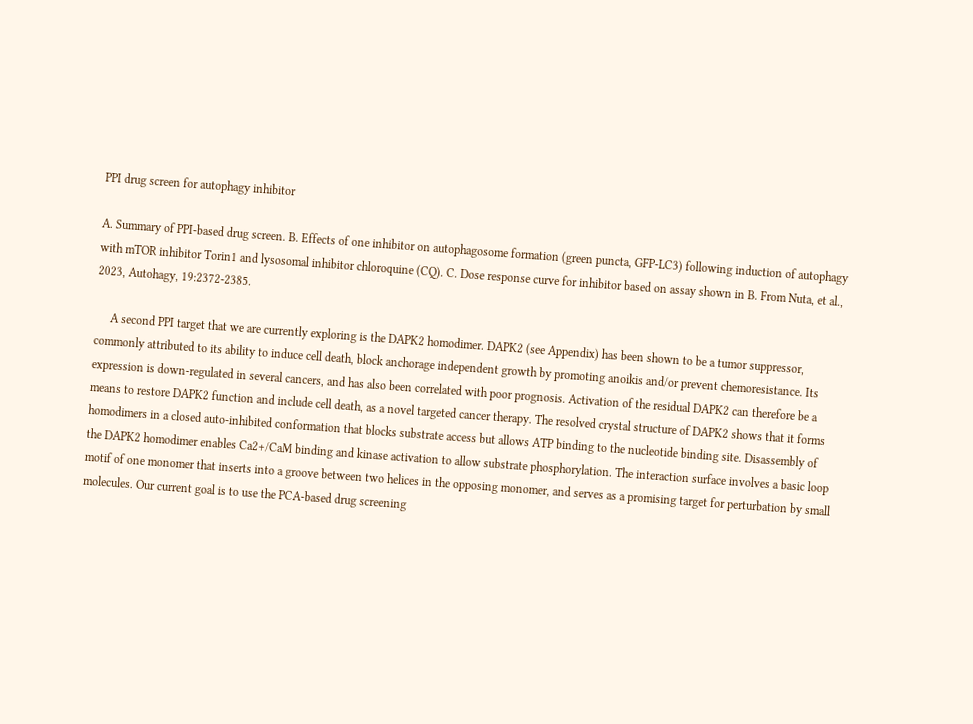PPI drug screen for autophagy inhibitor

A. Summary of PPI-based drug screen. B. Effects of one inhibitor on autophagosome formation (green puncta, GFP-LC3) following induction of autophagy with mTOR inhibitor Torin1 and lysosomal inhibitor chloroquine (CQ). C. Dose response curve for inhibitor based on assay shown in B. From Nuta, et al., 2023, Autohagy, 19:2372-2385.

     A second PPI target that we are currently exploring is the DAPK2 homodimer. DAPK2 (see Appendix) has been shown to be a tumor suppressor, commonly attributed to its ability to induce cell death, block anchorage independent growth by promoting anoikis and/or prevent chemoresistance. Its expression is down-regulated in several cancers, and has also been correlated with poor prognosis. Activation of the residual DAPK2 can therefore be a means to restore DAPK2 function and include cell death, as a novel targeted cancer therapy. The resolved crystal structure of DAPK2 shows that it forms homodimers in a closed auto-inhibited conformation that blocks substrate access but allows ATP binding to the nucleotide binding site. Disassembly of the DAPK2 homodimer enables Ca2+/CaM binding and kinase activation to allow substrate phosphorylation. The interaction surface involves a basic loop motif of one monomer that inserts into a groove between two helices in the opposing monomer, and serves as a promising target for perturbation by small molecules. Our current goal is to use the PCA-based drug screening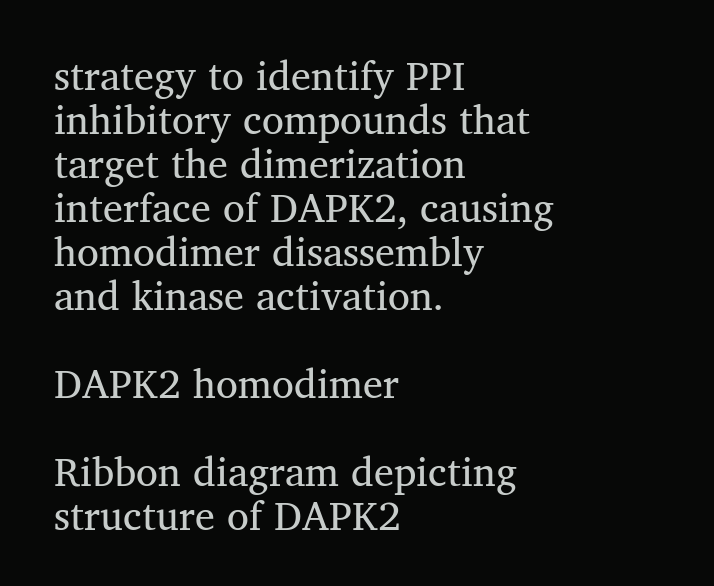strategy to identify PPI inhibitory compounds that target the dimerization interface of DAPK2, causing homodimer disassembly and kinase activation.

DAPK2 homodimer

Ribbon diagram depicting structure of DAPK2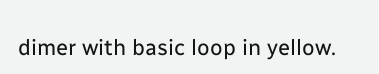dimer with basic loop in yellow.